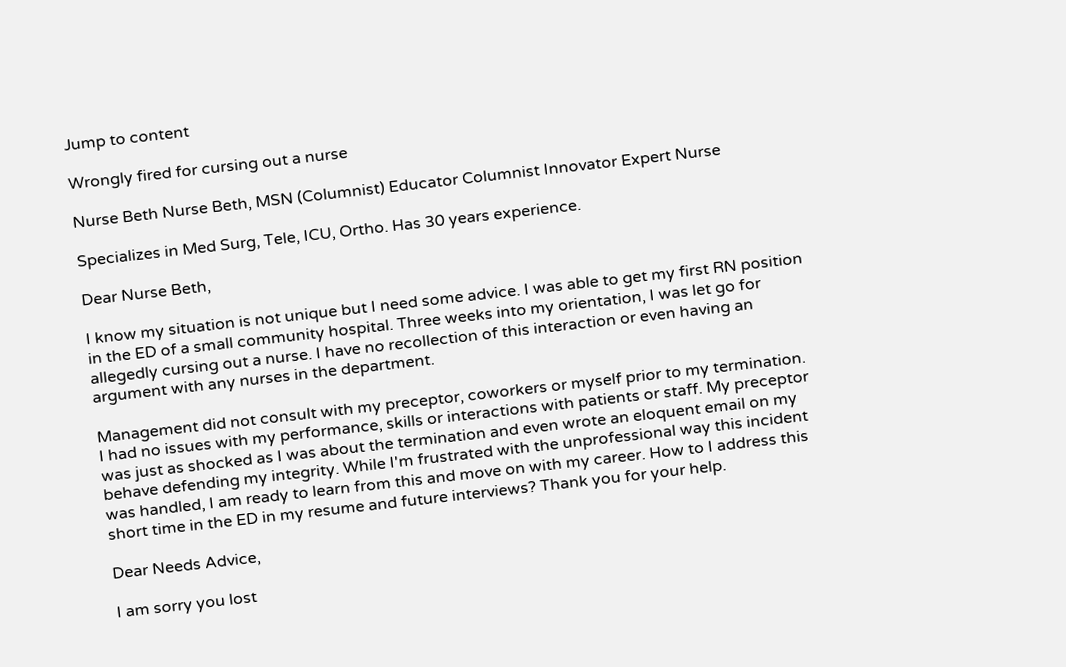Jump to content

Wrongly fired for cursing out a nurse

Nurse Beth Nurse Beth, MSN (Columnist) Educator Columnist Innovator Expert Nurse

Specializes in Med Surg, Tele, ICU, Ortho. Has 30 years experience.

Dear Nurse Beth,

I know my situation is not unique but I need some advice. I was able to get my first RN position in the ED of a small community hospital. Three weeks into my orientation, I was let go for allegedly cursing out a nurse. I have no recollection of this interaction or even having an argument with any nurses in the department.

Management did not consult with my preceptor, coworkers or myself prior to my termination. I had no issues with my performance, skills or interactions with patients or staff. My preceptor was just as shocked as I was about the termination and even wrote an eloquent email on my behave defending my integrity. While I'm frustrated with the unprofessional way this incident was handled, I am ready to learn from this and move on with my career. How to I address this short time in the ED in my resume and future interviews? Thank you for your help.

Dear Needs Advice,

I am sorry you lost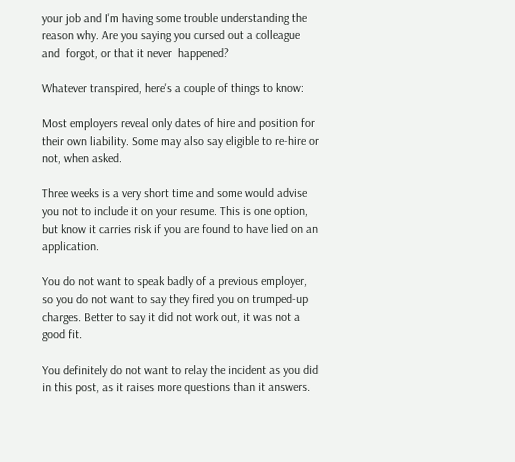your job and I'm having some trouble understanding the reason why. Are you saying you cursed out a colleague and  forgot, or that it never  happened?

Whatever transpired, here's a couple of things to know:

Most employers reveal only dates of hire and position for their own liability. Some may also say eligible to re-hire or not, when asked.

Three weeks is a very short time and some would advise you not to include it on your resume. This is one option, but know it carries risk if you are found to have lied on an application.

You do not want to speak badly of a previous employer, so you do not want to say they fired you on trumped-up charges. Better to say it did not work out, it was not a good fit.

You definitely do not want to relay the incident as you did in this post, as it raises more questions than it answers.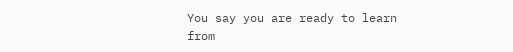You say you are ready to learn from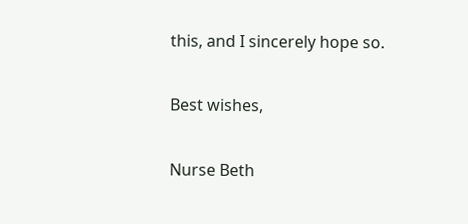this, and I sincerely hope so.

Best wishes,

Nurse Beth